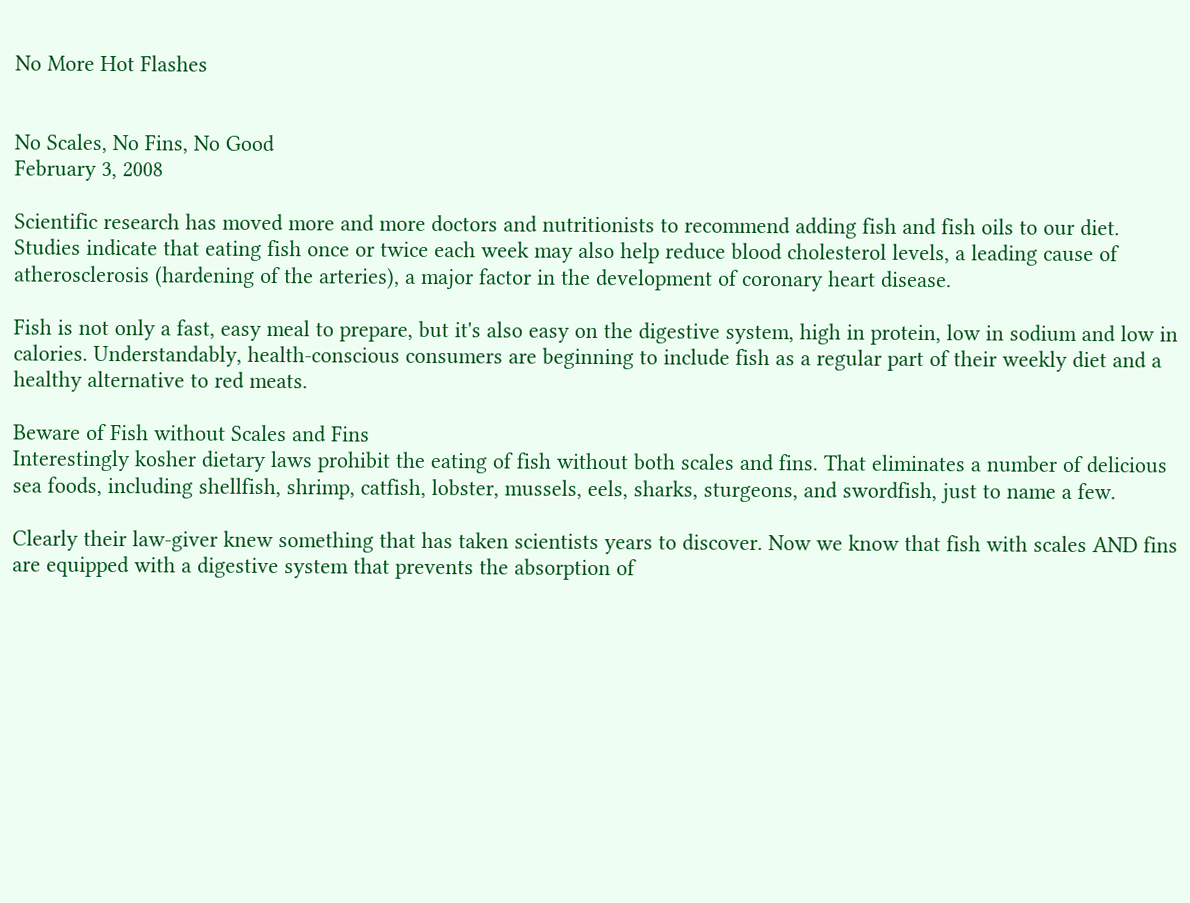No More Hot Flashes


No Scales, No Fins, No Good
February 3, 2008

Scientific research has moved more and more doctors and nutritionists to recommend adding fish and fish oils to our diet. Studies indicate that eating fish once or twice each week may also help reduce blood cholesterol levels, a leading cause of atherosclerosis (hardening of the arteries), a major factor in the development of coronary heart disease.

Fish is not only a fast, easy meal to prepare, but it's also easy on the digestive system, high in protein, low in sodium and low in calories. Understandably, health-conscious consumers are beginning to include fish as a regular part of their weekly diet and a healthy alternative to red meats.

Beware of Fish without Scales and Fins
Interestingly kosher dietary laws prohibit the eating of fish without both scales and fins. That eliminates a number of delicious sea foods, including shellfish, shrimp, catfish, lobster, mussels, eels, sharks, sturgeons, and swordfish, just to name a few.

Clearly their law-giver knew something that has taken scientists years to discover. Now we know that fish with scales AND fins are equipped with a digestive system that prevents the absorption of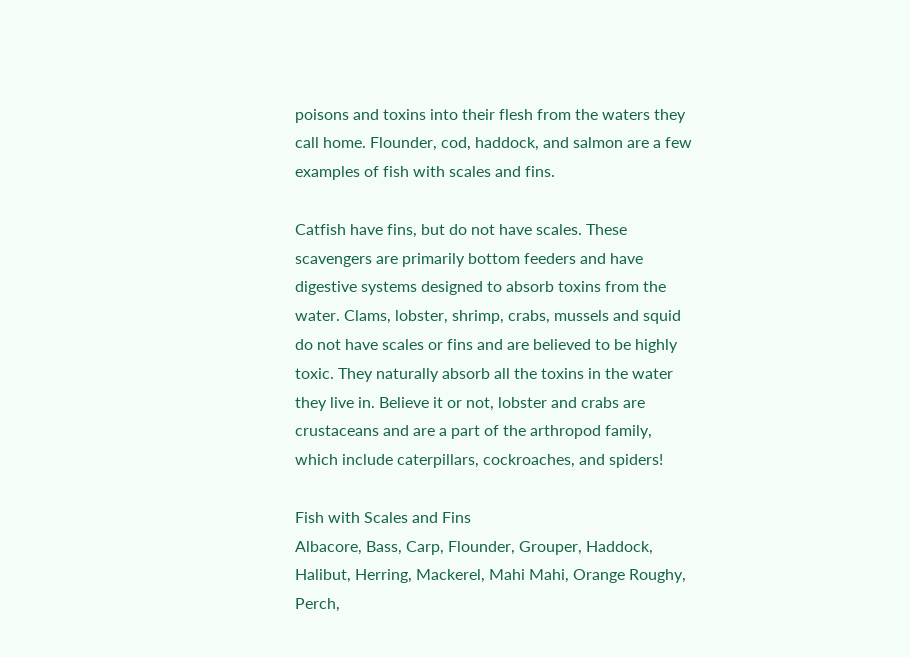poisons and toxins into their flesh from the waters they call home. Flounder, cod, haddock, and salmon are a few examples of fish with scales and fins.

Catfish have fins, but do not have scales. These scavengers are primarily bottom feeders and have digestive systems designed to absorb toxins from the water. Clams, lobster, shrimp, crabs, mussels and squid do not have scales or fins and are believed to be highly toxic. They naturally absorb all the toxins in the water they live in. Believe it or not, lobster and crabs are crustaceans and are a part of the arthropod family, which include caterpillars, cockroaches, and spiders!

Fish with Scales and Fins
Albacore, Bass, Carp, Flounder, Grouper, Haddock, Halibut, Herring, Mackerel, Mahi Mahi, Orange Roughy, Perch,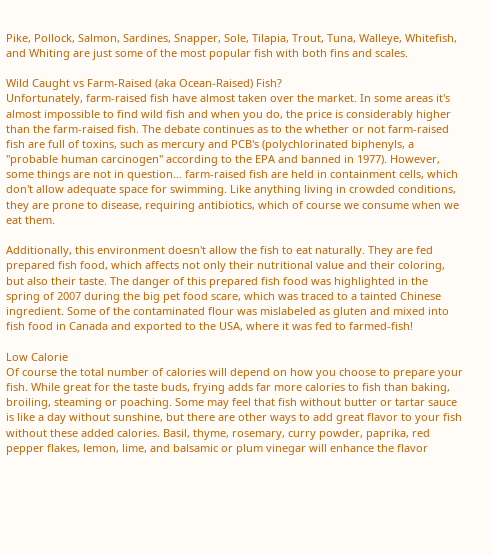Pike, Pollock, Salmon, Sardines, Snapper, Sole, Tilapia, Trout, Tuna, Walleye, Whitefish, and Whiting are just some of the most popular fish with both fins and scales.

Wild Caught vs Farm-Raised (aka Ocean-Raised) Fish?
Unfortunately, farm-raised fish have almost taken over the market. In some areas it's almost impossible to find wild fish and when you do, the price is considerably higher than the farm-raised fish. The debate continues as to the whether or not farm-raised fish are full of toxins, such as mercury and PCB's (polychlorinated biphenyls, a "probable human carcinogen" according to the EPA and banned in 1977). However, some things are not in question… farm-raised fish are held in containment cells, which don't allow adequate space for swimming. Like anything living in crowded conditions, they are prone to disease, requiring antibiotics, which of course we consume when we eat them.

Additionally, this environment doesn't allow the fish to eat naturally. They are fed prepared fish food, which affects not only their nutritional value and their coloring, but also their taste. The danger of this prepared fish food was highlighted in the spring of 2007 during the big pet food scare, which was traced to a tainted Chinese ingredient. Some of the contaminated flour was mislabeled as gluten and mixed into fish food in Canada and exported to the USA, where it was fed to farmed-fish!

Low Calorie
Of course the total number of calories will depend on how you choose to prepare your fish. While great for the taste buds, frying adds far more calories to fish than baking, broiling, steaming or poaching. Some may feel that fish without butter or tartar sauce is like a day without sunshine, but there are other ways to add great flavor to your fish without these added calories. Basil, thyme, rosemary, curry powder, paprika, red pepper flakes, lemon, lime, and balsamic or plum vinegar will enhance the flavor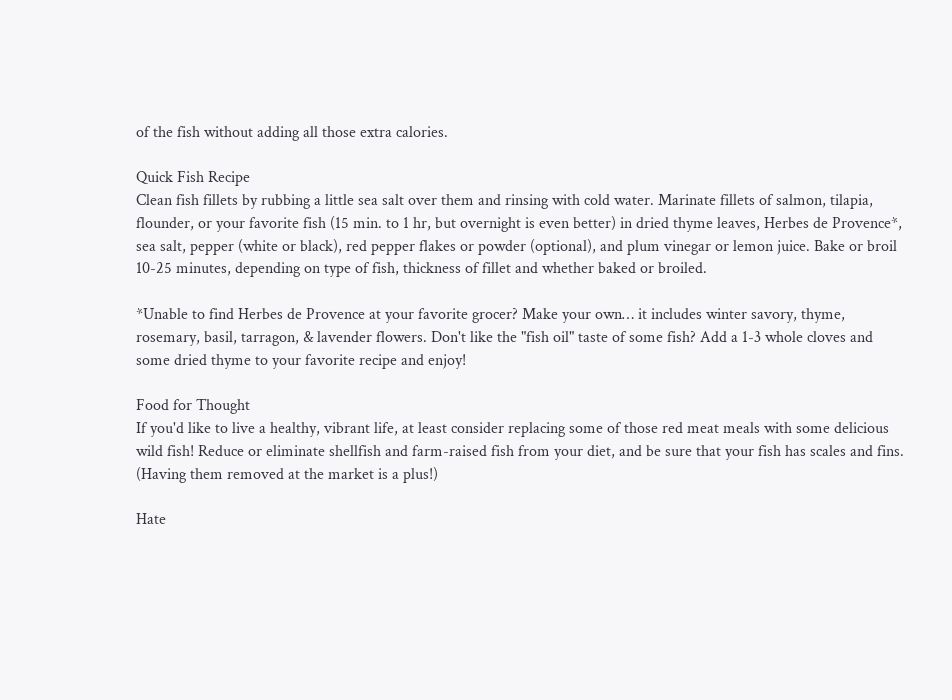of the fish without adding all those extra calories.

Quick Fish Recipe
Clean fish fillets by rubbing a little sea salt over them and rinsing with cold water. Marinate fillets of salmon, tilapia, flounder, or your favorite fish (15 min. to 1 hr, but overnight is even better) in dried thyme leaves, Herbes de Provence*, sea salt, pepper (white or black), red pepper flakes or powder (optional), and plum vinegar or lemon juice. Bake or broil 10-25 minutes, depending on type of fish, thickness of fillet and whether baked or broiled.

*Unable to find Herbes de Provence at your favorite grocer? Make your own… it includes winter savory, thyme, rosemary, basil, tarragon, & lavender flowers. Don't like the "fish oil" taste of some fish? Add a 1-3 whole cloves and some dried thyme to your favorite recipe and enjoy!

Food for Thought
If you'd like to live a healthy, vibrant life, at least consider replacing some of those red meat meals with some delicious wild fish! Reduce or eliminate shellfish and farm-raised fish from your diet, and be sure that your fish has scales and fins. (Having them removed at the market is a plus!)

Hate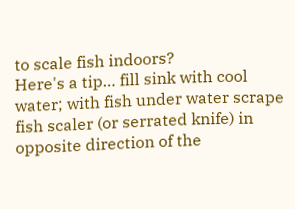to scale fish indoors?
Here's a tip… fill sink with cool water; with fish under water scrape fish scaler (or serrated knife) in opposite direction of the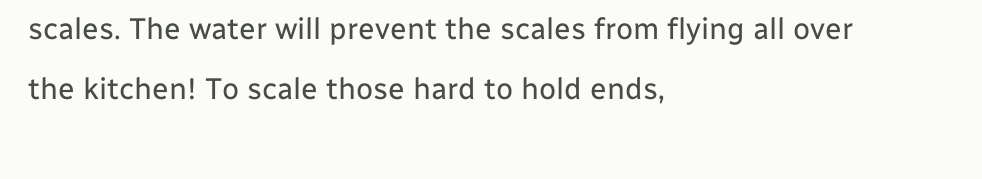scales. The water will prevent the scales from flying all over the kitchen! To scale those hard to hold ends,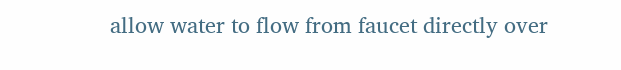allow water to flow from faucet directly over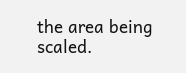the area being scaled.